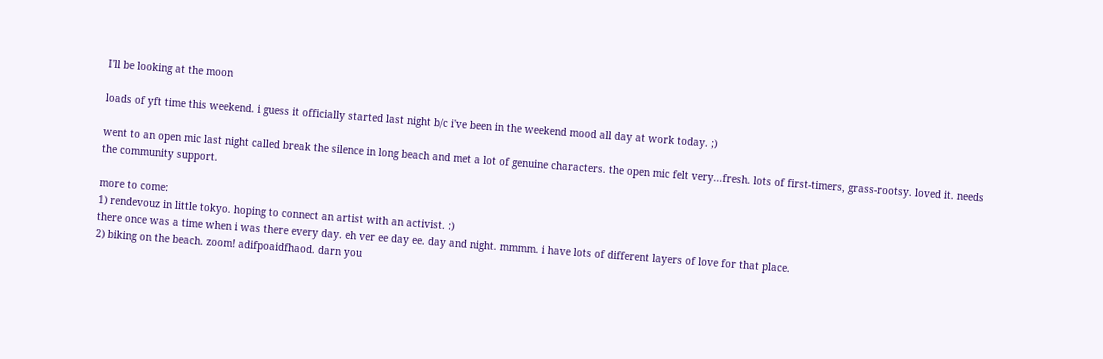I'll be looking at the moon

loads of yft time this weekend. i guess it officially started last night b/c i've been in the weekend mood all day at work today. ;)

went to an open mic last night called break the silence in long beach and met a lot of genuine characters. the open mic felt very...fresh. lots of first-timers, grass-rootsy. loved it. needs the community support.

more to come:
1) rendevouz in little tokyo. hoping to connect an artist with an activist. :)
there once was a time when i was there every day. eh ver ee day ee. day and night. mmmm. i have lots of different layers of love for that place.
2) biking on the beach. zoom! adifpoaidfhaod. darn you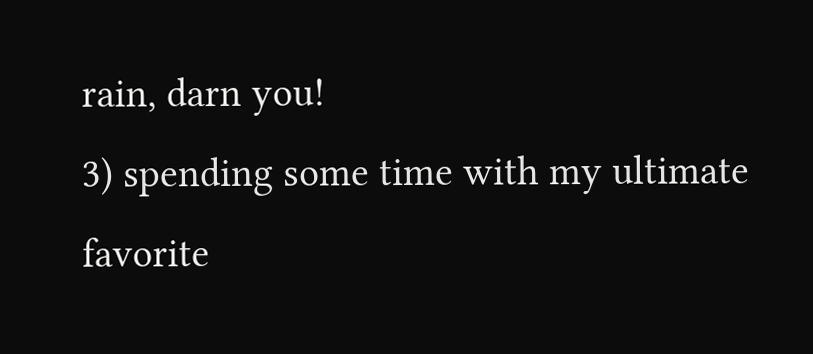rain, darn you!
3) spending some time with my ultimate favorite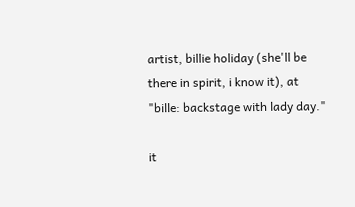artist, billie holiday (she'll be there in spirit, i know it), at "bille: backstage with lady day."

it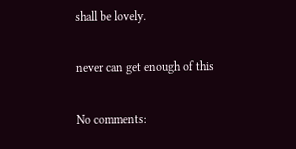shall be lovely.

never can get enough of this

No comments: